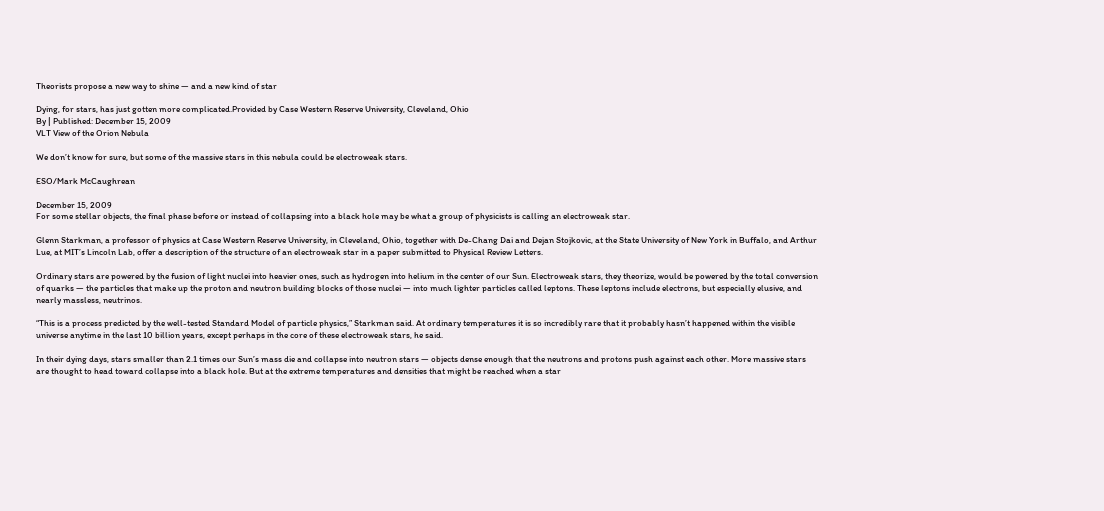Theorists propose a new way to shine — and a new kind of star

Dying, for stars, has just gotten more complicated.Provided by Case Western Reserve University, Cleveland, Ohio
By | Published: December 15, 2009
VLT View of the Orion Nebula

We don’t know for sure, but some of the massive stars in this nebula could be electroweak stars.

ESO/Mark McCaughrean

December 15, 2009
For some stellar objects, the final phase before or instead of collapsing into a black hole may be what a group of physicists is calling an electroweak star.

Glenn Starkman, a professor of physics at Case Western Reserve University, in Cleveland, Ohio, together with De-Chang Dai and Dejan Stojkovic, at the State University of New York in Buffalo, and Arthur Lue, at MIT’s Lincoln Lab, offer a description of the structure of an electroweak star in a paper submitted to Physical Review Letters.

Ordinary stars are powered by the fusion of light nuclei into heavier ones, such as hydrogen into helium in the center of our Sun. Electroweak stars, they theorize, would be powered by the total conversion of quarks — the particles that make up the proton and neutron building blocks of those nuclei — into much lighter particles called leptons. These leptons include electrons, but especially elusive, and nearly massless, neutrinos.

“This is a process predicted by the well-tested Standard Model of particle physics,” Starkman said. At ordinary temperatures it is so incredibly rare that it probably hasn’t happened within the visible universe anytime in the last 10 billion years, except perhaps in the core of these electroweak stars, he said.

In their dying days, stars smaller than 2.1 times our Sun’s mass die and collapse into neutron stars — objects dense enough that the neutrons and protons push against each other. More massive stars are thought to head toward collapse into a black hole. But at the extreme temperatures and densities that might be reached when a star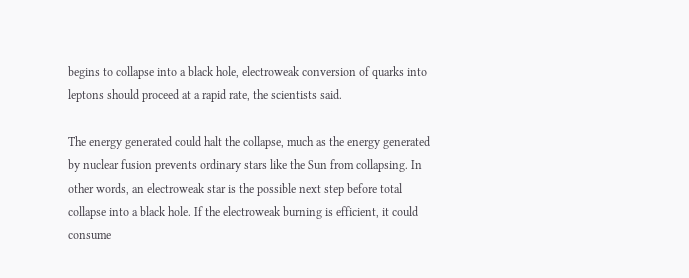begins to collapse into a black hole, electroweak conversion of quarks into leptons should proceed at a rapid rate, the scientists said.

The energy generated could halt the collapse, much as the energy generated by nuclear fusion prevents ordinary stars like the Sun from collapsing. In other words, an electroweak star is the possible next step before total collapse into a black hole. If the electroweak burning is efficient, it could consume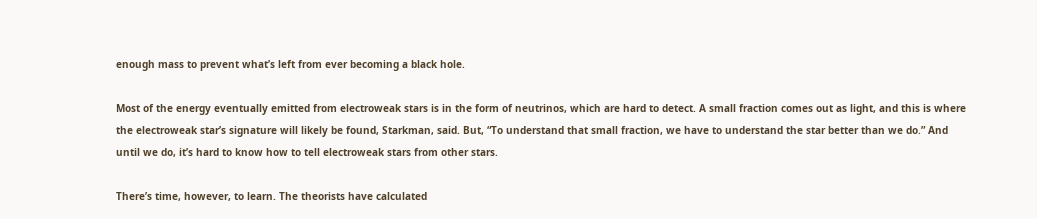enough mass to prevent what’s left from ever becoming a black hole.

Most of the energy eventually emitted from electroweak stars is in the form of neutrinos, which are hard to detect. A small fraction comes out as light, and this is where the electroweak star’s signature will likely be found, Starkman, said. But, “To understand that small fraction, we have to understand the star better than we do.” And until we do, it’s hard to know how to tell electroweak stars from other stars.

There’s time, however, to learn. The theorists have calculated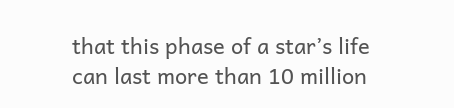that this phase of a star’s life can last more than 10 million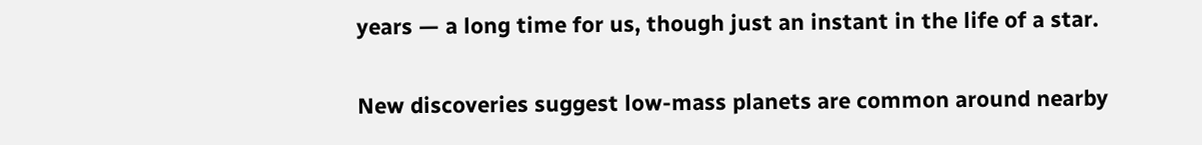years — a long time for us, though just an instant in the life of a star.

New discoveries suggest low-mass planets are common around nearby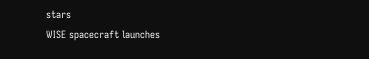stars
WISE spacecraft launches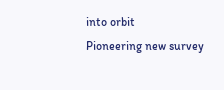into orbit
Pioneering new survey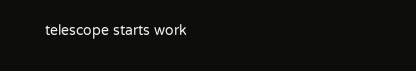telescope starts work